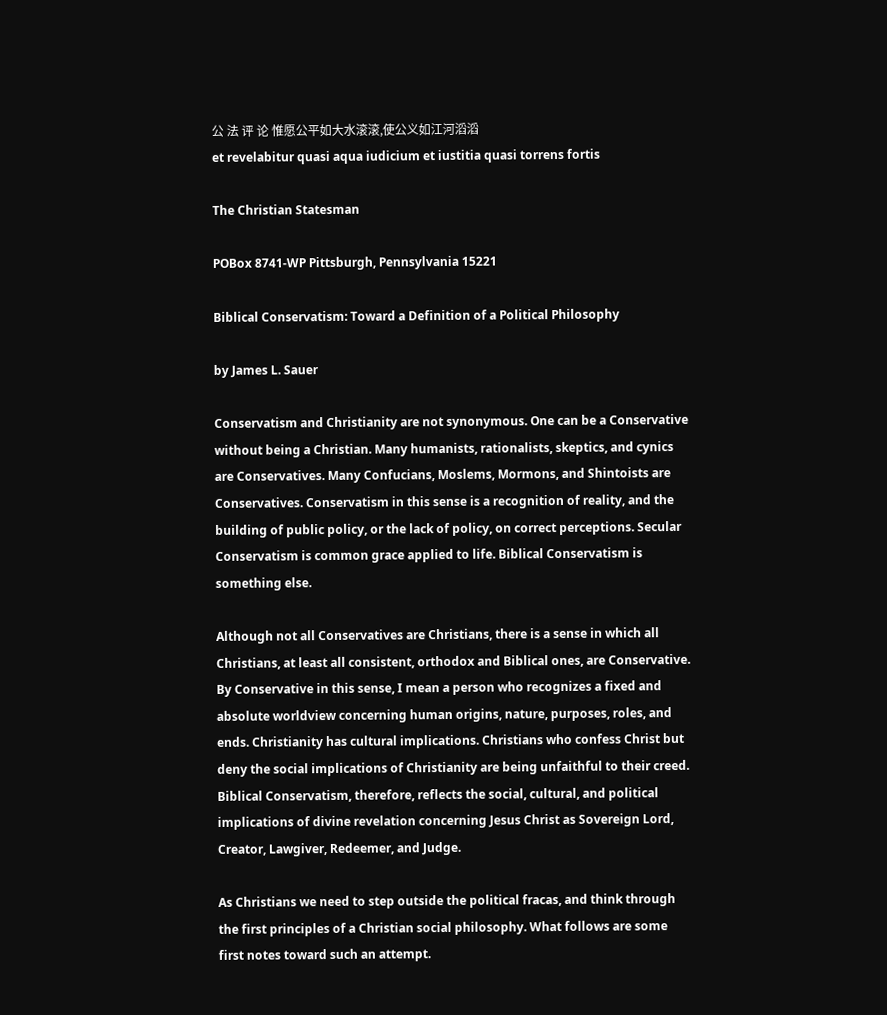公 法 评 论 惟愿公平如大水滚滚,使公义如江河滔滔
et revelabitur quasi aqua iudicium et iustitia quasi torrens fortis

The Christian Statesman

POBox 8741-WP Pittsburgh, Pennsylvania 15221

Biblical Conservatism: Toward a Definition of a Political Philosophy

by James L. Sauer

Conservatism and Christianity are not synonymous. One can be a Conservative without being a Christian. Many humanists, rationalists, skeptics, and cynics are Conservatives. Many Confucians, Moslems, Mormons, and Shintoists are Conservatives. Conservatism in this sense is a recognition of reality, and the building of public policy, or the lack of policy, on correct perceptions. Secular Conservatism is common grace applied to life. Biblical Conservatism is something else.

Although not all Conservatives are Christians, there is a sense in which all Christians, at least all consistent, orthodox and Biblical ones, are Conservative. By Conservative in this sense, I mean a person who recognizes a fixed and absolute worldview concerning human origins, nature, purposes, roles, and ends. Christianity has cultural implications. Christians who confess Christ but deny the social implications of Christianity are being unfaithful to their creed. Biblical Conservatism, therefore, reflects the social, cultural, and political implications of divine revelation concerning Jesus Christ as Sovereign Lord, Creator, Lawgiver, Redeemer, and Judge.

As Christians we need to step outside the political fracas, and think through the first principles of a Christian social philosophy. What follows are some first notes toward such an attempt.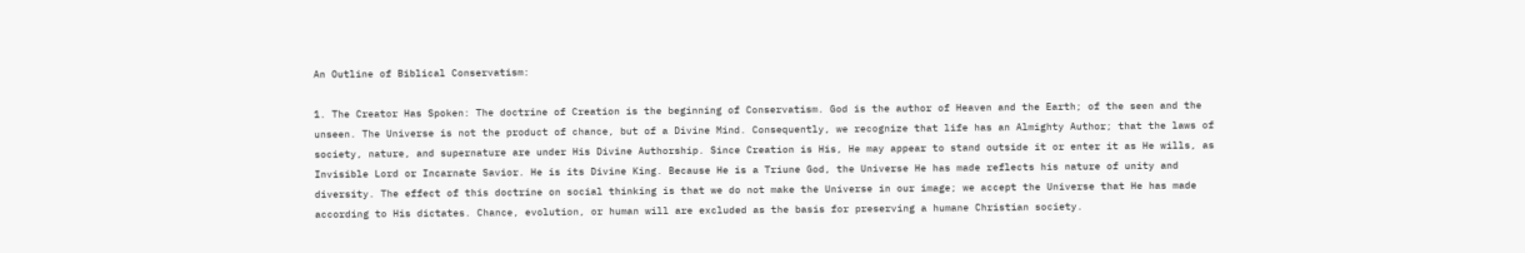An Outline of Biblical Conservatism:

1. The Creator Has Spoken: The doctrine of Creation is the beginning of Conservatism. God is the author of Heaven and the Earth; of the seen and the unseen. The Universe is not the product of chance, but of a Divine Mind. Consequently, we recognize that life has an Almighty Author; that the laws of society, nature, and supernature are under His Divine Authorship. Since Creation is His, He may appear to stand outside it or enter it as He wills, as Invisible Lord or Incarnate Savior. He is its Divine King. Because He is a Triune God, the Universe He has made reflects his nature of unity and diversity. The effect of this doctrine on social thinking is that we do not make the Universe in our image; we accept the Universe that He has made according to His dictates. Chance, evolution, or human will are excluded as the basis for preserving a humane Christian society.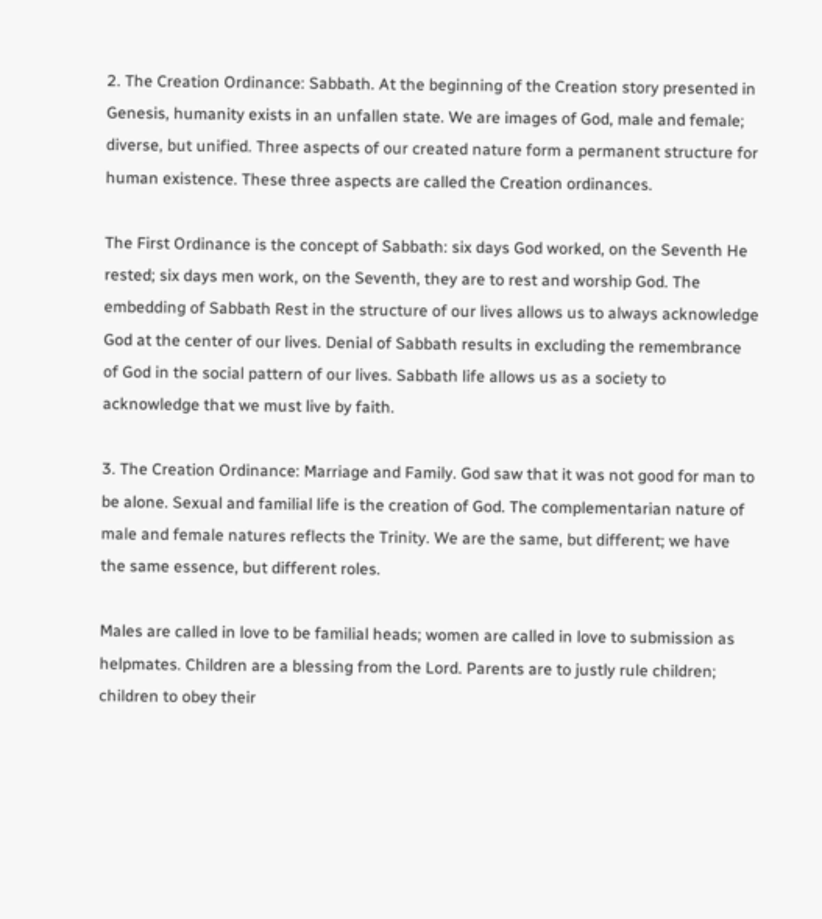2. The Creation Ordinance: Sabbath. At the beginning of the Creation story presented in Genesis, humanity exists in an unfallen state. We are images of God, male and female; diverse, but unified. Three aspects of our created nature form a permanent structure for human existence. These three aspects are called the Creation ordinances.

The First Ordinance is the concept of Sabbath: six days God worked, on the Seventh He rested; six days men work, on the Seventh, they are to rest and worship God. The embedding of Sabbath Rest in the structure of our lives allows us to always acknowledge God at the center of our lives. Denial of Sabbath results in excluding the remembrance of God in the social pattern of our lives. Sabbath life allows us as a society to acknowledge that we must live by faith.

3. The Creation Ordinance: Marriage and Family. God saw that it was not good for man to be alone. Sexual and familial life is the creation of God. The complementarian nature of male and female natures reflects the Trinity. We are the same, but different; we have the same essence, but different roles.

Males are called in love to be familial heads; women are called in love to submission as helpmates. Children are a blessing from the Lord. Parents are to justly rule children; children to obey their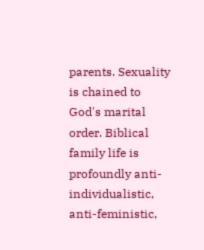parents. Sexuality is chained to God's marital order. Biblical family life is profoundly anti-individualistic, anti-feministic,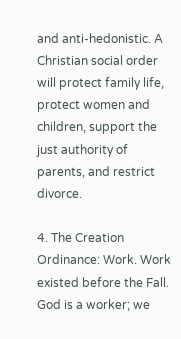and anti-hedonistic. A Christian social order will protect family life, protect women and children, support the just authority of parents, and restrict divorce.

4. The Creation Ordinance: Work. Work existed before the Fall. God is a worker; we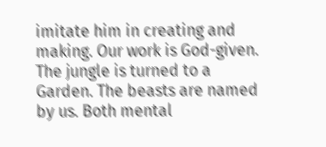imitate him in creating and making. Our work is God-given. The jungle is turned to a Garden. The beasts are named by us. Both mental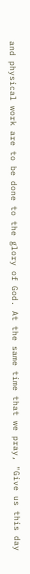and physical work are to be done to the glory of God. At the same time that we pray, "Give us this day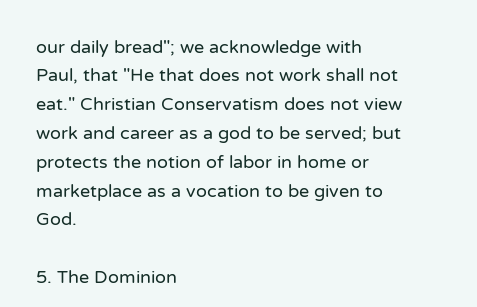our daily bread"; we acknowledge with Paul, that "He that does not work shall not eat." Christian Conservatism does not view work and career as a god to be served; but protects the notion of labor in home or marketplace as a vocation to be given to God.

5. The Dominion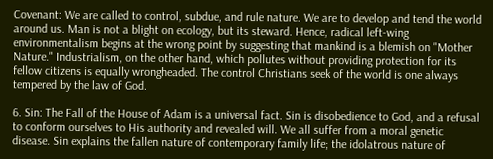Covenant: We are called to control, subdue, and rule nature. We are to develop and tend the world around us. Man is not a blight on ecology, but its steward. Hence, radical left-wing environmentalism begins at the wrong point by suggesting that mankind is a blemish on "Mother Nature." Industrialism, on the other hand, which pollutes without providing protection for its fellow citizens is equally wrongheaded. The control Christians seek of the world is one always tempered by the law of God.

6. Sin: The Fall of the House of Adam is a universal fact. Sin is disobedience to God, and a refusal to conform ourselves to His authority and revealed will. We all suffer from a moral genetic disease. Sin explains the fallen nature of contemporary family life; the idolatrous nature of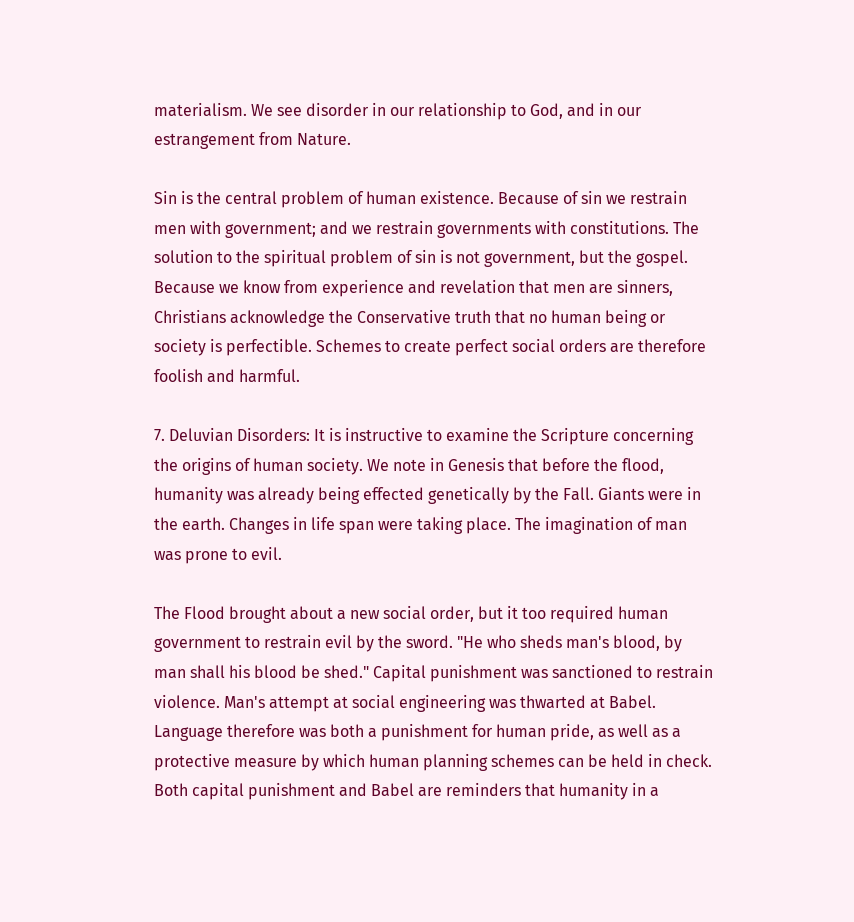materialism. We see disorder in our relationship to God, and in our estrangement from Nature.

Sin is the central problem of human existence. Because of sin we restrain men with government; and we restrain governments with constitutions. The solution to the spiritual problem of sin is not government, but the gospel. Because we know from experience and revelation that men are sinners, Christians acknowledge the Conservative truth that no human being or society is perfectible. Schemes to create perfect social orders are therefore foolish and harmful.

7. Deluvian Disorders: It is instructive to examine the Scripture concerning the origins of human society. We note in Genesis that before the flood, humanity was already being effected genetically by the Fall. Giants were in the earth. Changes in life span were taking place. The imagination of man was prone to evil.

The Flood brought about a new social order, but it too required human government to restrain evil by the sword. "He who sheds man's blood, by man shall his blood be shed." Capital punishment was sanctioned to restrain violence. Man's attempt at social engineering was thwarted at Babel. Language therefore was both a punishment for human pride, as well as a protective measure by which human planning schemes can be held in check. Both capital punishment and Babel are reminders that humanity in a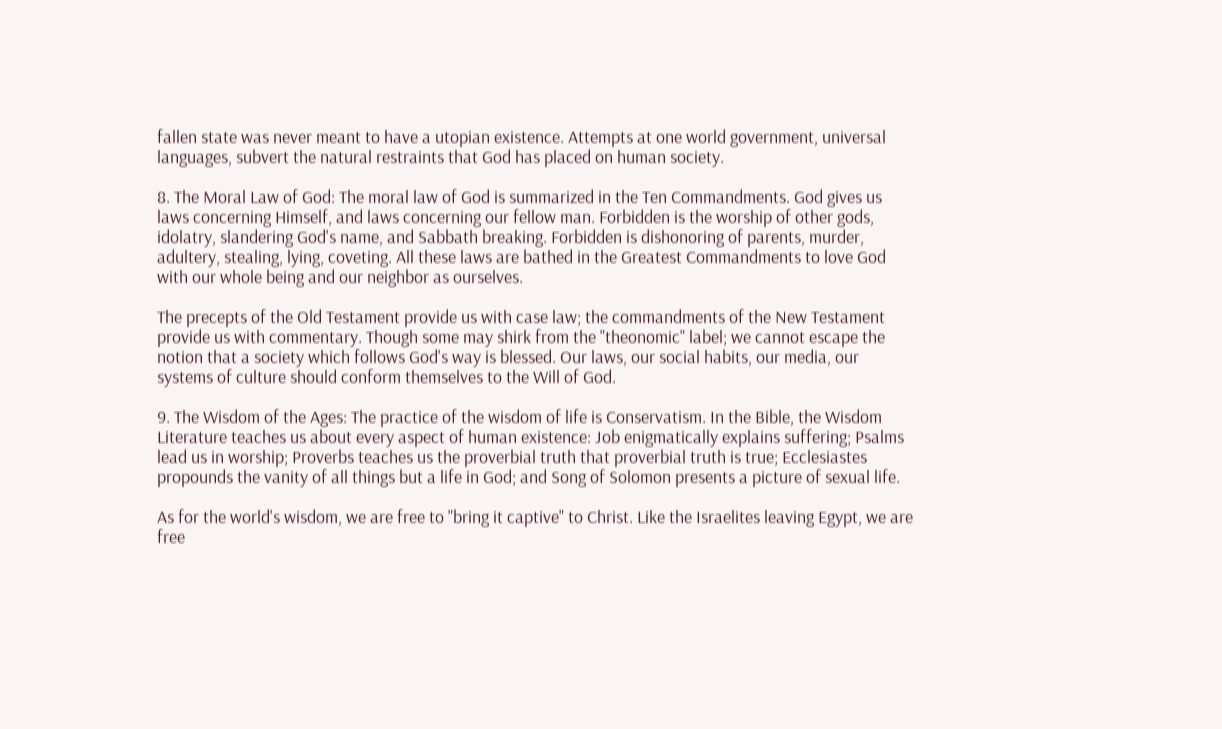fallen state was never meant to have a utopian existence. Attempts at one world government, universal languages, subvert the natural restraints that God has placed on human society.

8. The Moral Law of God: The moral law of God is summarized in the Ten Commandments. God gives us laws concerning Himself, and laws concerning our fellow man. Forbidden is the worship of other gods, idolatry, slandering God's name, and Sabbath breaking. Forbidden is dishonoring of parents, murder, adultery, stealing, lying, coveting. All these laws are bathed in the Greatest Commandments to love God with our whole being and our neighbor as ourselves.

The precepts of the Old Testament provide us with case law; the commandments of the New Testament provide us with commentary. Though some may shirk from the "theonomic" label; we cannot escape the notion that a society which follows God's way is blessed. Our laws, our social habits, our media, our systems of culture should conform themselves to the Will of God.

9. The Wisdom of the Ages: The practice of the wisdom of life is Conservatism. In the Bible, the Wisdom Literature teaches us about every aspect of human existence: Job enigmatically explains suffering; Psalms lead us in worship; Proverbs teaches us the proverbial truth that proverbial truth is true; Ecclesiastes propounds the vanity of all things but a life in God; and Song of Solomon presents a picture of sexual life.

As for the world's wisdom, we are free to "bring it captive" to Christ. Like the Israelites leaving Egypt, we are free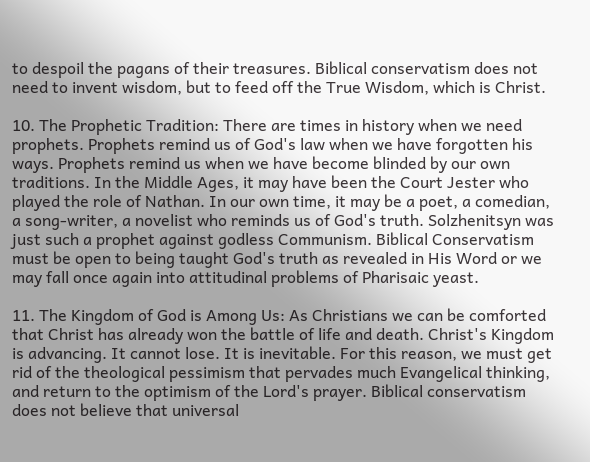to despoil the pagans of their treasures. Biblical conservatism does not need to invent wisdom, but to feed off the True Wisdom, which is Christ.

10. The Prophetic Tradition: There are times in history when we need prophets. Prophets remind us of God's law when we have forgotten his ways. Prophets remind us when we have become blinded by our own traditions. In the Middle Ages, it may have been the Court Jester who played the role of Nathan. In our own time, it may be a poet, a comedian, a song-writer, a novelist who reminds us of God's truth. Solzhenitsyn was just such a prophet against godless Communism. Biblical Conservatism must be open to being taught God's truth as revealed in His Word or we may fall once again into attitudinal problems of Pharisaic yeast.

11. The Kingdom of God is Among Us: As Christians we can be comforted that Christ has already won the battle of life and death. Christ's Kingdom is advancing. It cannot lose. It is inevitable. For this reason, we must get rid of the theological pessimism that pervades much Evangelical thinking, and return to the optimism of the Lord's prayer. Biblical conservatism does not believe that universal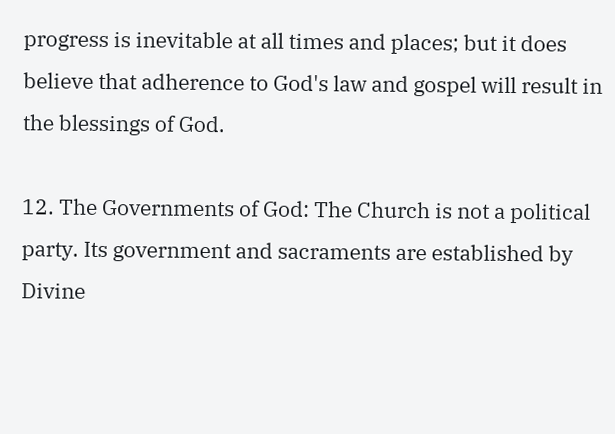progress is inevitable at all times and places; but it does believe that adherence to God's law and gospel will result in the blessings of God.

12. The Governments of God: The Church is not a political party. Its government and sacraments are established by Divine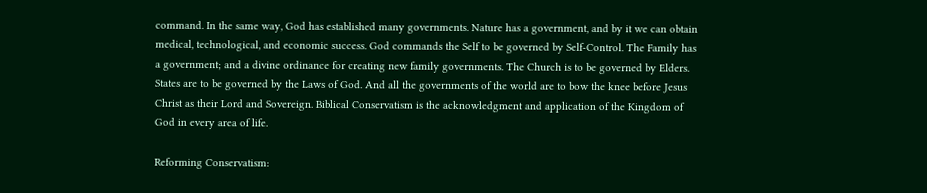command. In the same way, God has established many governments. Nature has a government, and by it we can obtain medical, technological, and economic success. God commands the Self to be governed by Self-Control. The Family has a government; and a divine ordinance for creating new family governments. The Church is to be governed by Elders. States are to be governed by the Laws of God. And all the governments of the world are to bow the knee before Jesus Christ as their Lord and Sovereign. Biblical Conservatism is the acknowledgment and application of the Kingdom of God in every area of life.

Reforming Conservatism: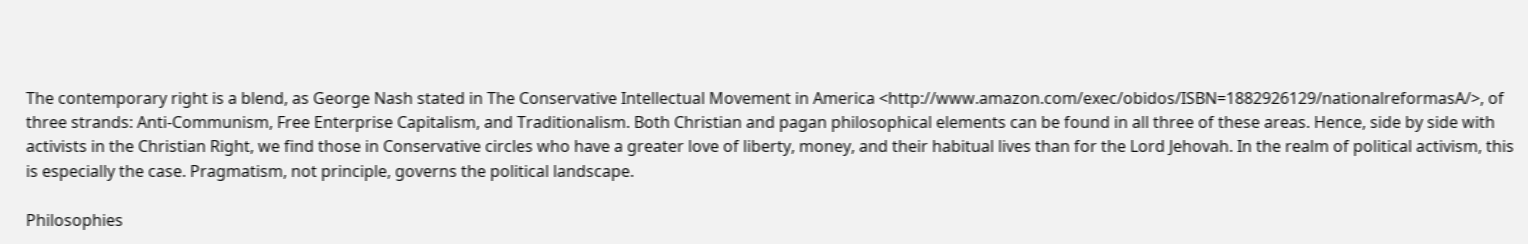The contemporary right is a blend, as George Nash stated in The Conservative Intellectual Movement in America <http://www.amazon.com/exec/obidos/ISBN=1882926129/nationalreformasA/>, of three strands: Anti-Communism, Free Enterprise Capitalism, and Traditionalism. Both Christian and pagan philosophical elements can be found in all three of these areas. Hence, side by side with activists in the Christian Right, we find those in Conservative circles who have a greater love of liberty, money, and their habitual lives than for the Lord Jehovah. In the realm of political activism, this is especially the case. Pragmatism, not principle, governs the political landscape.

Philosophies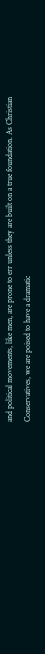and political movements, like men, are prone to err unless they are built on a true foundation. As Christian Conservatives, we are poised to have a dramatic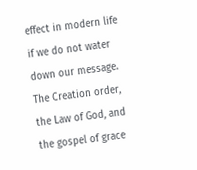effect in modern life if we do not water down our message. The Creation order, the Law of God, and the gospel of grace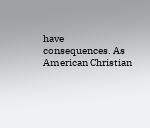have consequences. As American Christian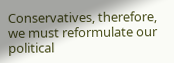Conservatives, therefore, we must reformulate our political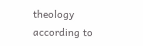theology according to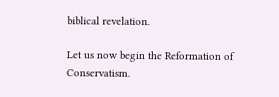biblical revelation.

Let us now begin the Reformation of Conservatism.